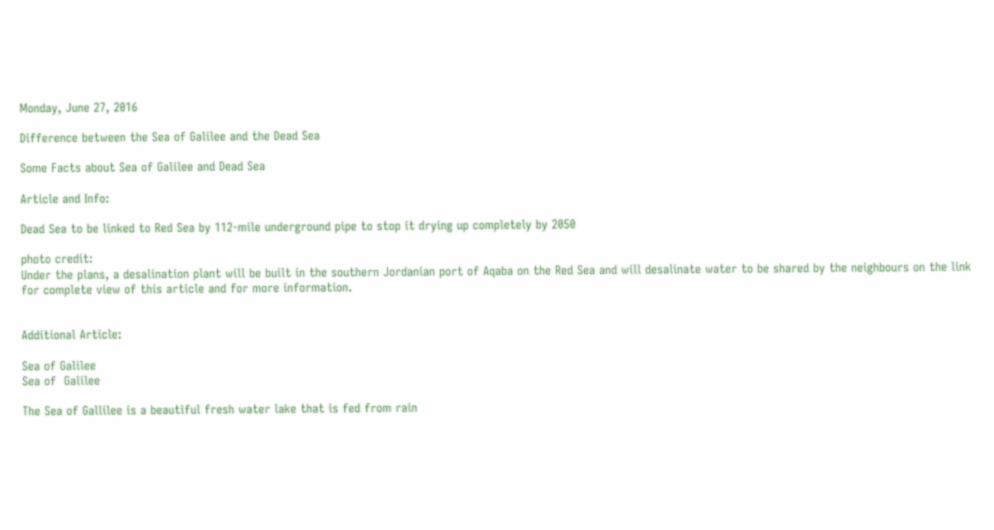Monday, June 27, 2016

Difference between the Sea of Galilee and the Dead Sea

Some Facts about Sea of Galilee and Dead Sea

Article and Info:

Dead Sea to be linked to Red Sea by 112-mile underground pipe to stop it drying up completely by 2050

photo credit:
Under the plans, a desalination plant will be built in the southern Jordanian port of Aqaba on the Red Sea and will desalinate water to be shared by the neighbours on the link for complete view of this article and for more information.


Additional Article:

Sea of Galilee
Sea of  Galilee

The Sea of Gallilee is a beautiful fresh water lake that is fed from rain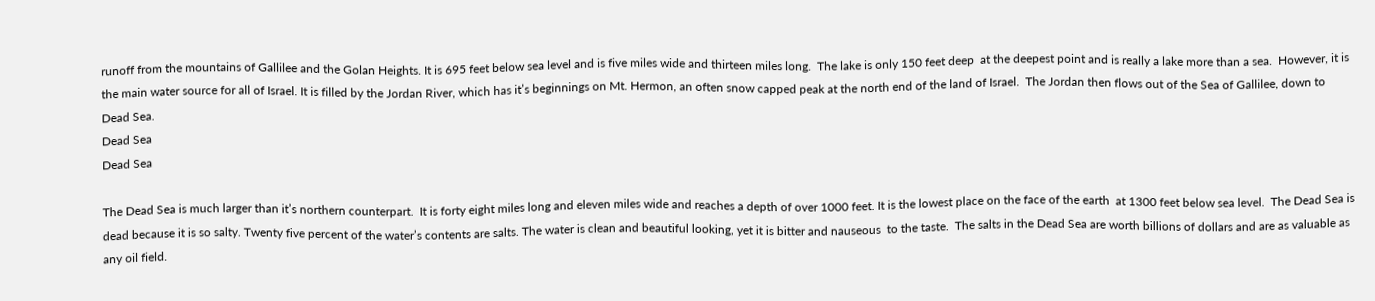runoff from the mountains of Gallilee and the Golan Heights. It is 695 feet below sea level and is five miles wide and thirteen miles long.  The lake is only 150 feet deep  at the deepest point and is really a lake more than a sea.  However, it is the main water source for all of Israel. It is filled by the Jordan River, which has it’s beginnings on Mt. Hermon, an often snow capped peak at the north end of the land of Israel.  The Jordan then flows out of the Sea of Gallilee, down to Dead Sea.
Dead Sea
Dead Sea

The Dead Sea is much larger than it’s northern counterpart.  It is forty eight miles long and eleven miles wide and reaches a depth of over 1000 feet. It is the lowest place on the face of the earth  at 1300 feet below sea level.  The Dead Sea is dead because it is so salty. Twenty five percent of the water’s contents are salts. The water is clean and beautiful looking, yet it is bitter and nauseous  to the taste.  The salts in the Dead Sea are worth billions of dollars and are as valuable as any oil field.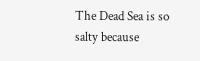The Dead Sea is so salty because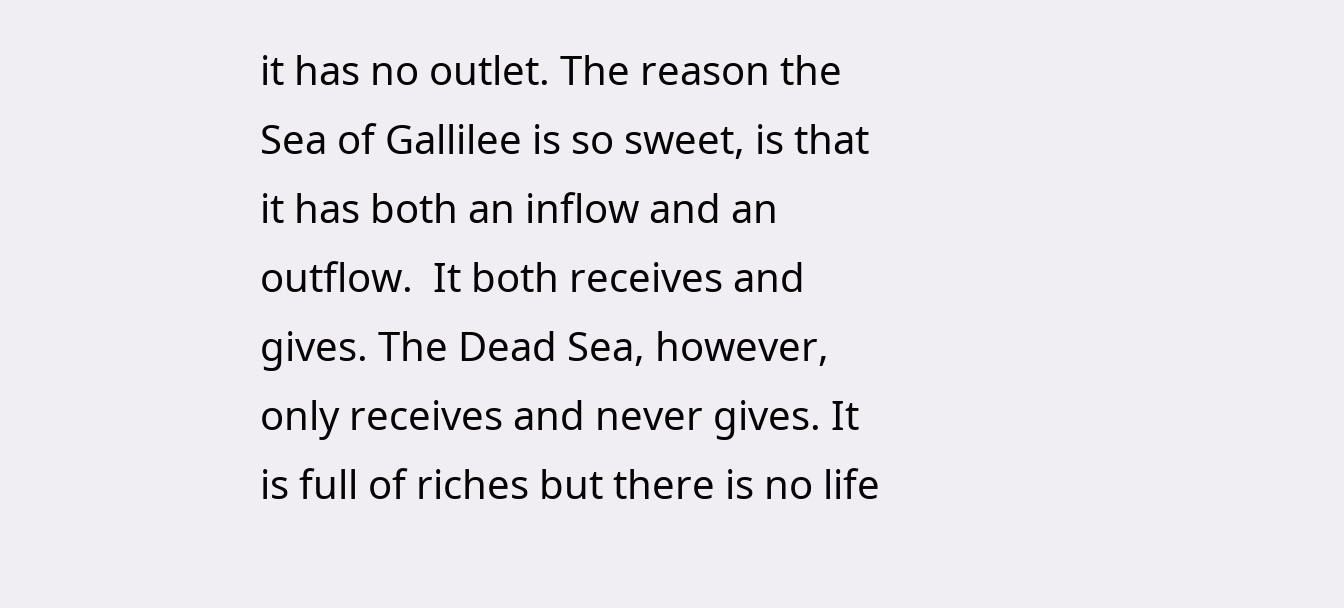it has no outlet. The reason the Sea of Gallilee is so sweet, is that it has both an inflow and an outflow.  It both receives and gives. The Dead Sea, however, only receives and never gives. It is full of riches but there is no life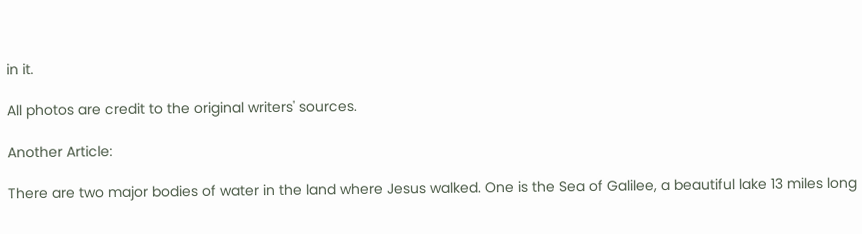in it.

All photos are credit to the original writers' sources.

Another Article:

There are two major bodies of water in the land where Jesus walked. One is the Sea of Galilee, a beautiful lake 13 miles long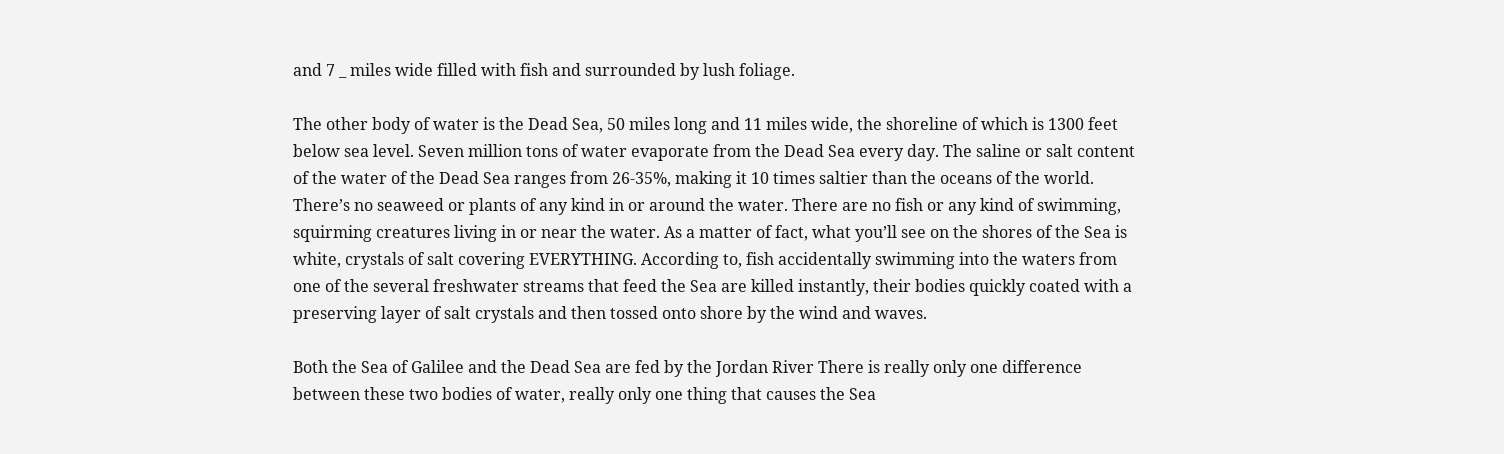and 7 _ miles wide filled with fish and surrounded by lush foliage.

The other body of water is the Dead Sea, 50 miles long and 11 miles wide, the shoreline of which is 1300 feet below sea level. Seven million tons of water evaporate from the Dead Sea every day. The saline or salt content of the water of the Dead Sea ranges from 26-35%, making it 10 times saltier than the oceans of the world. There’s no seaweed or plants of any kind in or around the water. There are no fish or any kind of swimming, squirming creatures living in or near the water. As a matter of fact, what you’ll see on the shores of the Sea is white, crystals of salt covering EVERYTHING. According to, fish accidentally swimming into the waters from one of the several freshwater streams that feed the Sea are killed instantly, their bodies quickly coated with a preserving layer of salt crystals and then tossed onto shore by the wind and waves.

Both the Sea of Galilee and the Dead Sea are fed by the Jordan River There is really only one difference between these two bodies of water, really only one thing that causes the Sea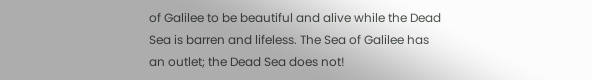of Galilee to be beautiful and alive while the Dead Sea is barren and lifeless. The Sea of Galilee has an outlet; the Dead Sea does not!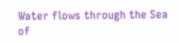Water flows through the Sea of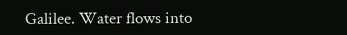Galilee. Water flows into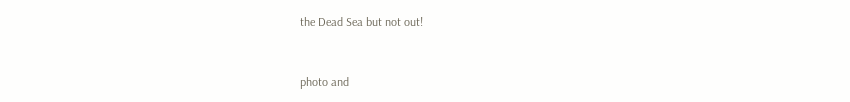the Dead Sea but not out!


photo and